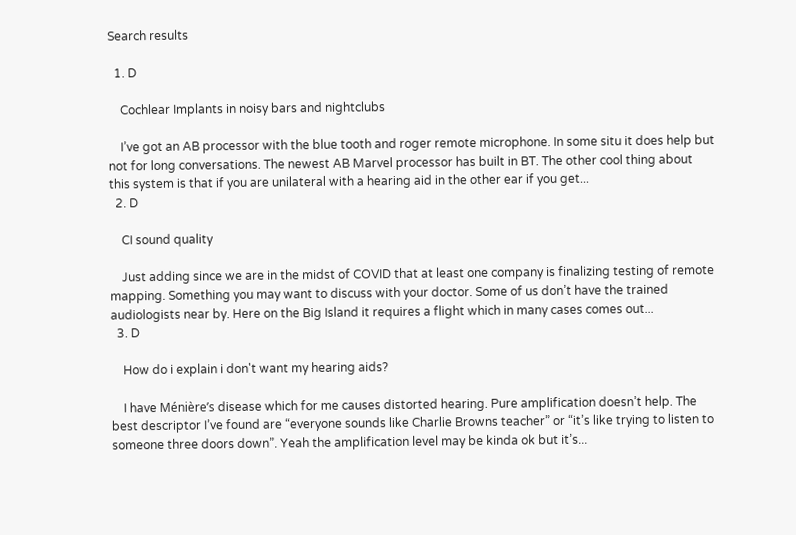Search results

  1. D

    Cochlear Implants in noisy bars and nightclubs

    I’ve got an AB processor with the blue tooth and roger remote microphone. In some situ it does help but not for long conversations. The newest AB Marvel processor has built in BT. The other cool thing about this system is that if you are unilateral with a hearing aid in the other ear if you get...
  2. D

    CI sound quality

    Just adding since we are in the midst of COVID that at least one company is finalizing testing of remote mapping. Something you may want to discuss with your doctor. Some of us don’t have the trained audiologists near by. Here on the Big Island it requires a flight which in many cases comes out...
  3. D

    How do i explain i don't want my hearing aids?

    I have Ménière’s disease which for me causes distorted hearing. Pure amplification doesn’t help. The best descriptor I’ve found are “everyone sounds like Charlie Browns teacher” or “it’s like trying to listen to someone three doors down”. Yeah the amplification level may be kinda ok but it’s...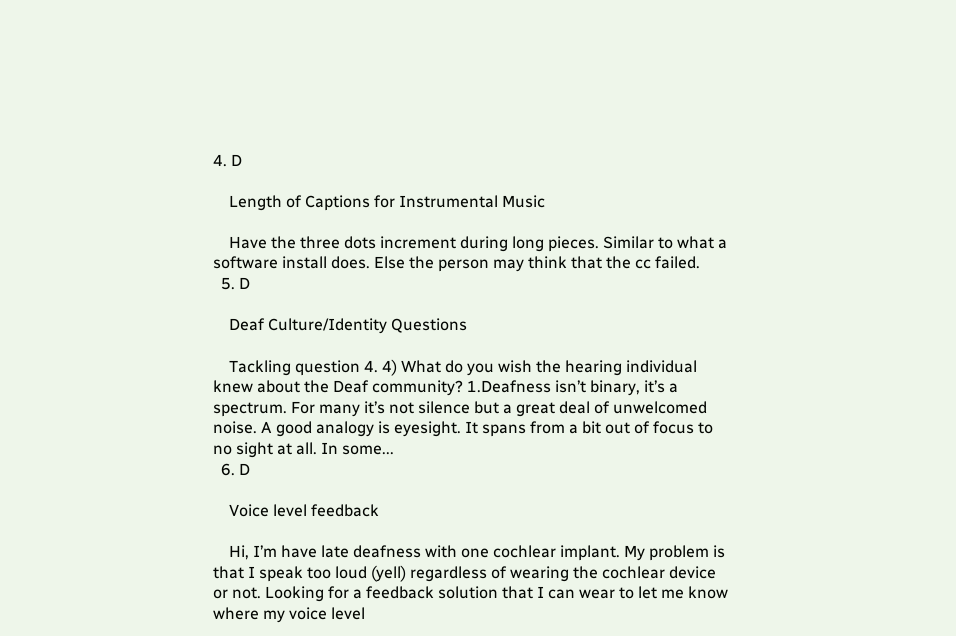4. D

    Length of Captions for Instrumental Music

    Have the three dots increment during long pieces. Similar to what a software install does. Else the person may think that the cc failed.
  5. D

    Deaf Culture/Identity Questions

    Tackling question 4. 4) What do you wish the hearing individual knew about the Deaf community? 1.Deafness isn’t binary, it’s a spectrum. For many it’s not silence but a great deal of unwelcomed noise. A good analogy is eyesight. It spans from a bit out of focus to no sight at all. In some...
  6. D

    Voice level feedback

    Hi, I’m have late deafness with one cochlear implant. My problem is that I speak too loud (yell) regardless of wearing the cochlear device or not. Looking for a feedback solution that I can wear to let me know where my voice level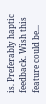is. Preferably haptic feedback. Wish this feature could be...